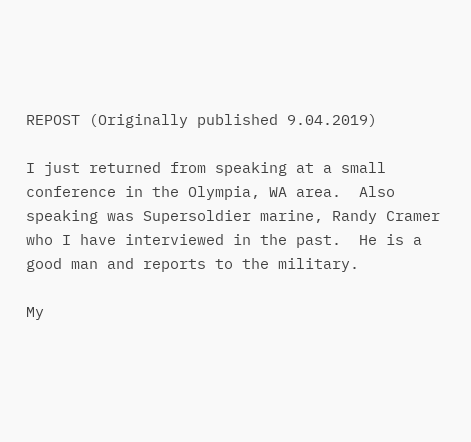REPOST (Originally published 9.04.2019)

I just returned from speaking at a small conference in the Olympia, WA area.  Also speaking was Supersoldier marine, Randy Cramer who I have interviewed in the past.  He is a good man and reports to the military.

My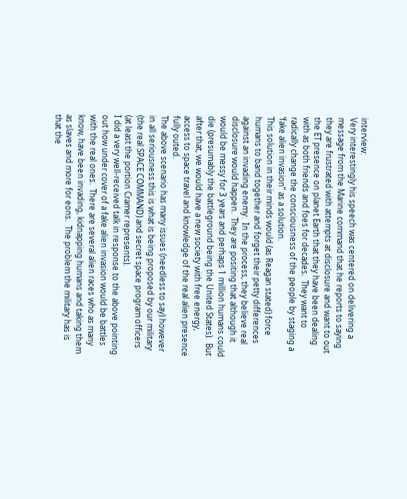interview:
Very interestingly his speech was centered on delivering a message from the Marine command that he reports to saying they are frustrated with attempts at disclosure and want to out the ET presence on planet Earth that they have been dealing with as both friends and foes for decades.  They want to radically change the consciousness of the people by staging a ‘fake alien invasion” as a solution.
This solution in their minds would (as Reagan stated) force humans to band together and forget their petty differences against an invading enemy.  In the process, they believe real disclosure would happen.  They are positing that although it would be messy for 3 years and perhaps 1 million humans could die (presumably the battleground being the United States).  But after that, we would have a new society with free energy, access to space travel and knowledge of the real alien presence fully outed.
The above scenario has many issues (needless to say) however in all seriousness this is what is being proposed by our military (the real SPACE COMMAND) and secret space program officers (at least the portion Cramer represents).
I did a very well-received talk in response to the above pointing out how under cover of a fake alien invasion would be battles with the real ones.  There are several alien races who as many know, have been invading, kidnapping humans and taking them as slaves and more for eons.  The problem the military has is that the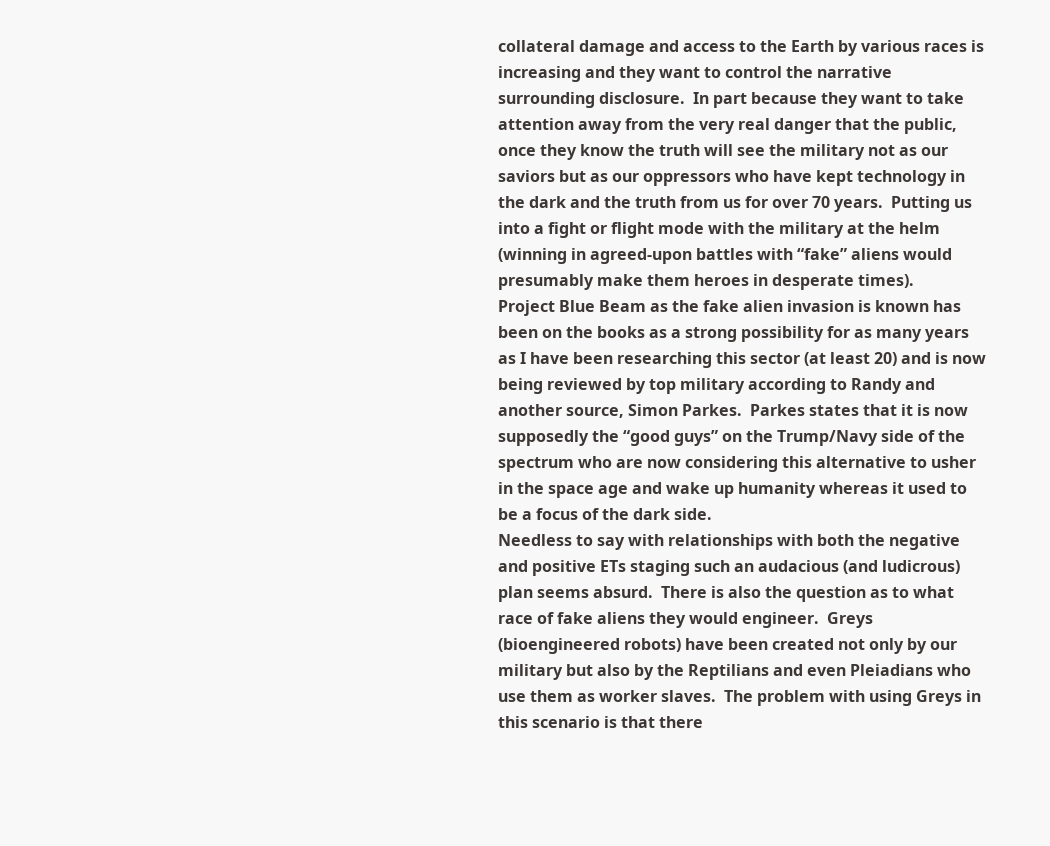collateral damage and access to the Earth by various races is increasing and they want to control the narrative surrounding disclosure.  In part because they want to take attention away from the very real danger that the public, once they know the truth will see the military not as our saviors but as our oppressors who have kept technology in the dark and the truth from us for over 70 years.  Putting us into a fight or flight mode with the military at the helm (winning in agreed-upon battles with “fake” aliens would presumably make them heroes in desperate times).
Project Blue Beam as the fake alien invasion is known has been on the books as a strong possibility for as many years as I have been researching this sector (at least 20) and is now being reviewed by top military according to Randy and another source, Simon Parkes.  Parkes states that it is now supposedly the “good guys” on the Trump/Navy side of the spectrum who are now considering this alternative to usher in the space age and wake up humanity whereas it used to be a focus of the dark side.
Needless to say with relationships with both the negative and positive ETs staging such an audacious (and ludicrous) plan seems absurd.  There is also the question as to what race of fake aliens they would engineer.  Greys (bioengineered robots) have been created not only by our military but also by the Reptilians and even Pleiadians who use them as worker slaves.  The problem with using Greys in this scenario is that there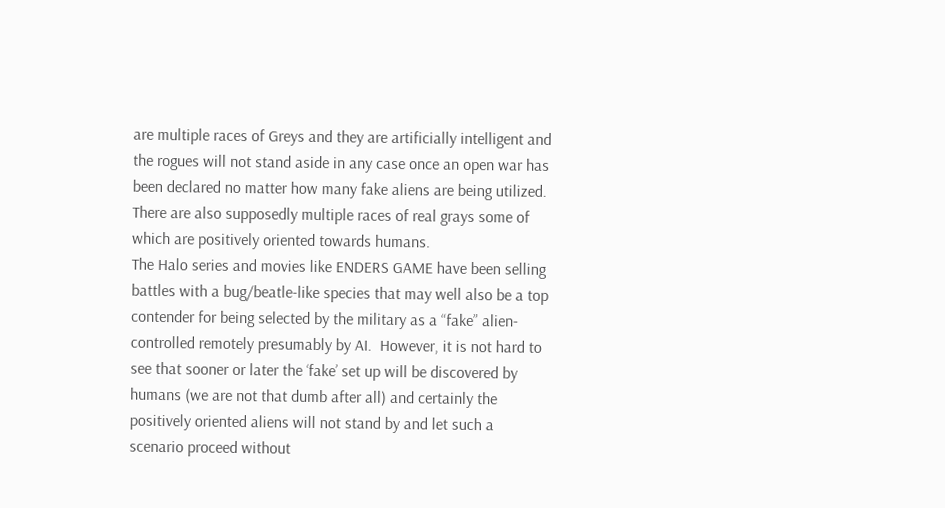are multiple races of Greys and they are artificially intelligent and the rogues will not stand aside in any case once an open war has been declared no matter how many fake aliens are being utilized.  There are also supposedly multiple races of real grays some of which are positively oriented towards humans.
The Halo series and movies like ENDERS GAME have been selling battles with a bug/beatle-like species that may well also be a top contender for being selected by the military as a “fake” alien-controlled remotely presumably by AI.  However, it is not hard to see that sooner or later the ‘fake’ set up will be discovered by humans (we are not that dumb after all) and certainly the positively oriented aliens will not stand by and let such a scenario proceed without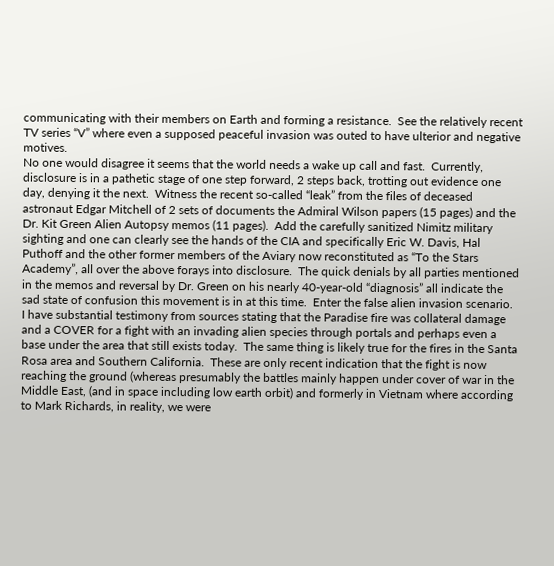communicating with their members on Earth and forming a resistance.  See the relatively recent TV series “V” where even a supposed peaceful invasion was outed to have ulterior and negative motives.
No one would disagree it seems that the world needs a wake up call and fast.  Currently, disclosure is in a pathetic stage of one step forward, 2 steps back, trotting out evidence one day, denying it the next.  Witness the recent so-called “leak” from the files of deceased astronaut Edgar Mitchell of 2 sets of documents the Admiral Wilson papers (15 pages) and the Dr. Kit Green Alien Autopsy memos (11 pages).  Add the carefully sanitized Nimitz military sighting and one can clearly see the hands of the CIA and specifically Eric W. Davis, Hal Puthoff and the other former members of the Aviary now reconstituted as “To the Stars Academy”, all over the above forays into disclosure.  The quick denials by all parties mentioned in the memos and reversal by Dr. Green on his nearly 40-year-old “diagnosis” all indicate the sad state of confusion this movement is in at this time.  Enter the false alien invasion scenario.
I have substantial testimony from sources stating that the Paradise fire was collateral damage and a COVER for a fight with an invading alien species through portals and perhaps even a base under the area that still exists today.  The same thing is likely true for the fires in the Santa Rosa area and Southern California.  These are only recent indication that the fight is now reaching the ground (whereas presumably the battles mainly happen under cover of war in the Middle East, (and in space including low earth orbit) and formerly in Vietnam where according to Mark Richards, in reality, we were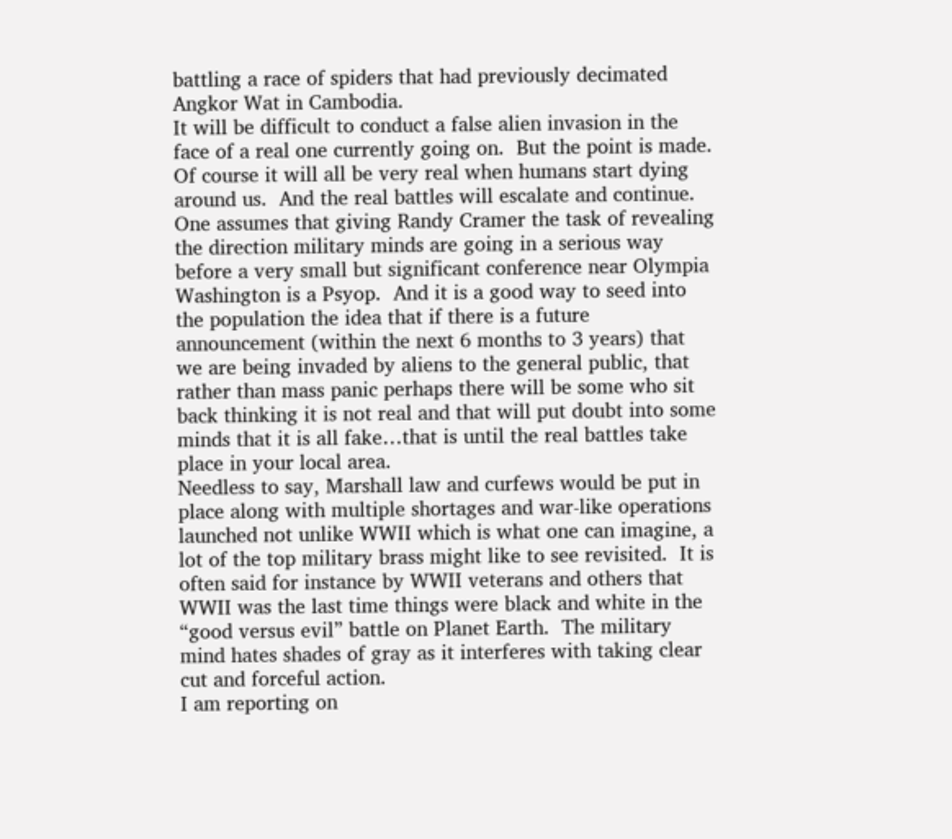battling a race of spiders that had previously decimated Angkor Wat in Cambodia.
It will be difficult to conduct a false alien invasion in the face of a real one currently going on.  But the point is made.  Of course it will all be very real when humans start dying around us.  And the real battles will escalate and continue.
One assumes that giving Randy Cramer the task of revealing the direction military minds are going in a serious way before a very small but significant conference near Olympia Washington is a Psyop.  And it is a good way to seed into the population the idea that if there is a future announcement (within the next 6 months to 3 years) that we are being invaded by aliens to the general public, that rather than mass panic perhaps there will be some who sit back thinking it is not real and that will put doubt into some minds that it is all fake…that is until the real battles take place in your local area.
Needless to say, Marshall law and curfews would be put in place along with multiple shortages and war-like operations launched not unlike WWII which is what one can imagine, a lot of the top military brass might like to see revisited.  It is often said for instance by WWII veterans and others that WWII was the last time things were black and white in the “good versus evil” battle on Planet Earth.  The military mind hates shades of gray as it interferes with taking clear cut and forceful action.
I am reporting on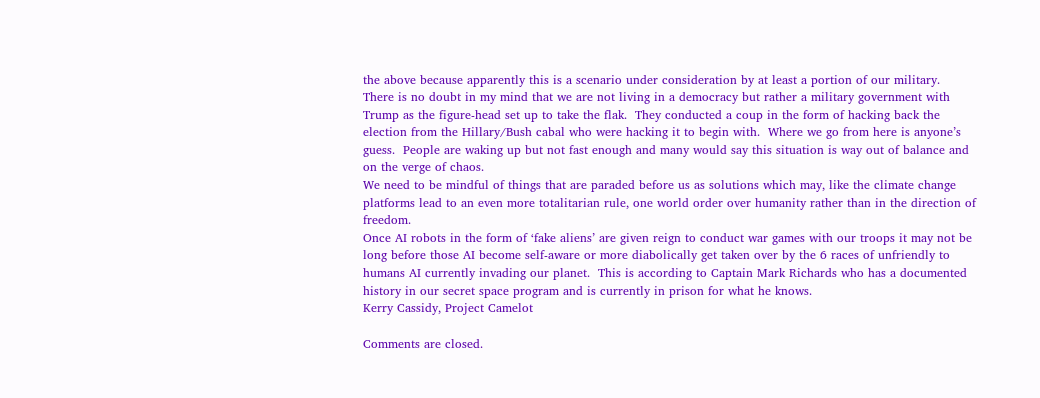the above because apparently this is a scenario under consideration by at least a portion of our military.  There is no doubt in my mind that we are not living in a democracy but rather a military government with Trump as the figure-head set up to take the flak.  They conducted a coup in the form of hacking back the election from the Hillary/Bush cabal who were hacking it to begin with.  Where we go from here is anyone’s guess.  People are waking up but not fast enough and many would say this situation is way out of balance and on the verge of chaos.
We need to be mindful of things that are paraded before us as solutions which may, like the climate change platforms lead to an even more totalitarian rule, one world order over humanity rather than in the direction of freedom.
Once AI robots in the form of ‘fake aliens’ are given reign to conduct war games with our troops it may not be long before those AI become self-aware or more diabolically get taken over by the 6 races of unfriendly to humans AI currently invading our planet.  This is according to Captain Mark Richards who has a documented history in our secret space program and is currently in prison for what he knows.
Kerry Cassidy, Project Camelot

Comments are closed.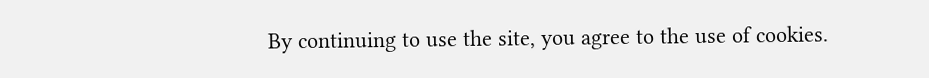By continuing to use the site, you agree to the use of cookies.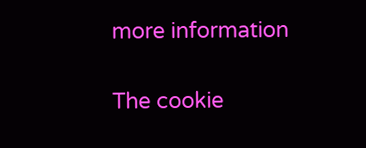more information

The cookie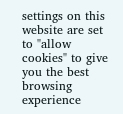settings on this website are set to "allow cookies" to give you the best browsing experience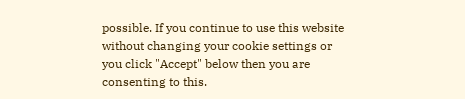possible. If you continue to use this website without changing your cookie settings or you click "Accept" below then you are consenting to this.